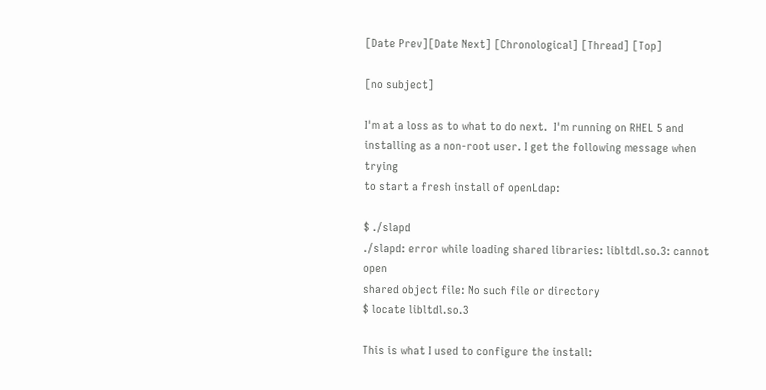[Date Prev][Date Next] [Chronological] [Thread] [Top]

[no subject]

I'm at a loss as to what to do next.  I'm running on RHEL 5 and
installing as a non-root user. I get the following message when trying
to start a fresh install of openLdap:

$ ./slapd
./slapd: error while loading shared libraries: libltdl.so.3: cannot open
shared object file: No such file or directory
$ locate libltdl.so.3

This is what I used to configure the install: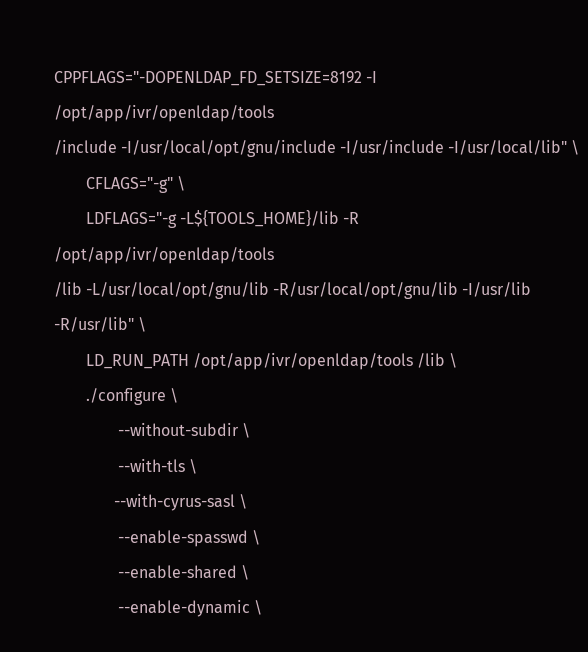CPPFLAGS="-DOPENLDAP_FD_SETSIZE=8192 -I /opt/app/ivr/openldap/tools
/include -I/usr/local/opt/gnu/include -I/usr/include -I/usr/local/lib" \
        CFLAGS="-g" \
        LDFLAGS="-g -L${TOOLS_HOME}/lib -R /opt/app/ivr/openldap/tools
/lib -L/usr/local/opt/gnu/lib -R/usr/local/opt/gnu/lib -I/usr/lib
-R/usr/lib" \
        LD_RUN_PATH /opt/app/ivr/openldap/tools /lib \
        ./configure \
                --without-subdir \
                --with-tls \
               --with-cyrus-sasl \
                --enable-spasswd \
                --enable-shared \
                --enable-dynamic \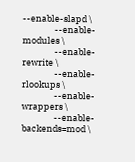--enable-slapd \
                --enable-modules \
                --enable-rewrite \
                --enable-rlookups \
                --enable-wrappers \
                --enable-backends=mod \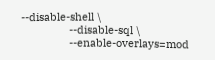--disable-shell \
                --disable-sql \
                --enable-overlays=mod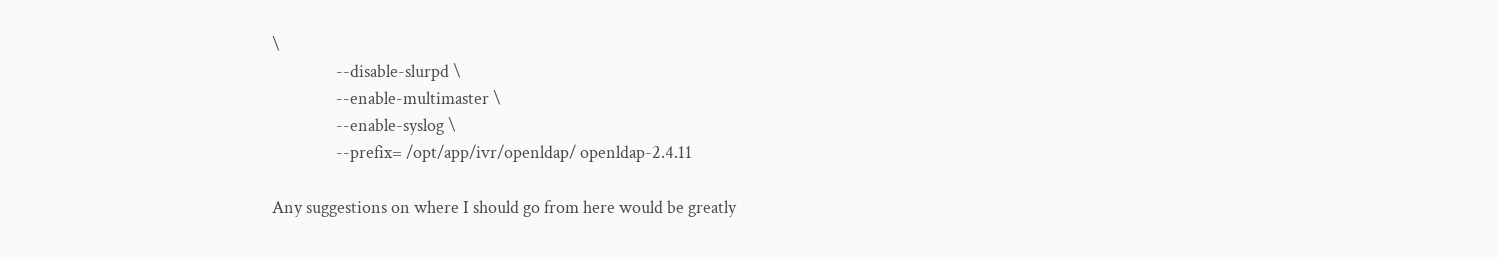\
                --disable-slurpd \
                --enable-multimaster \
                --enable-syslog \
                --prefix= /opt/app/ivr/openldap/ openldap-2.4.11

Any suggestions on where I should go from here would be greatly